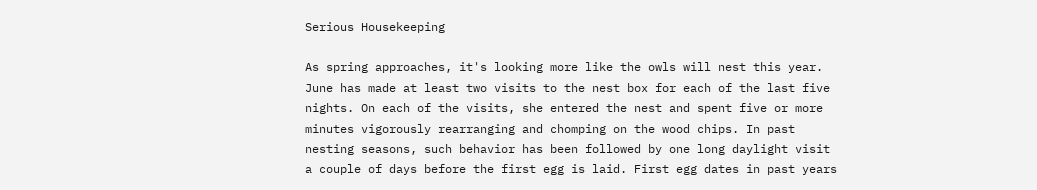Serious Housekeeping

As spring approaches, it's looking more like the owls will nest this year. June has made at least two visits to the nest box for each of the last five nights. On each of the visits, she entered the nest and spent five or more minutes vigorously rearranging and chomping on the wood chips. In past nesting seasons, such behavior has been followed by one long daylight visit a couple of days before the first egg is laid. First egg dates in past years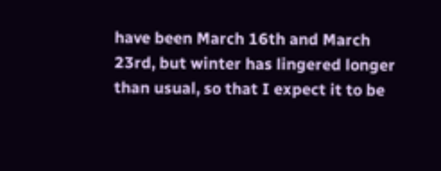have been March 16th and March 23rd, but winter has lingered longer than usual, so that I expect it to be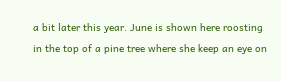a bit later this year. June is shown here roosting in the top of a pine tree where she keep an eye on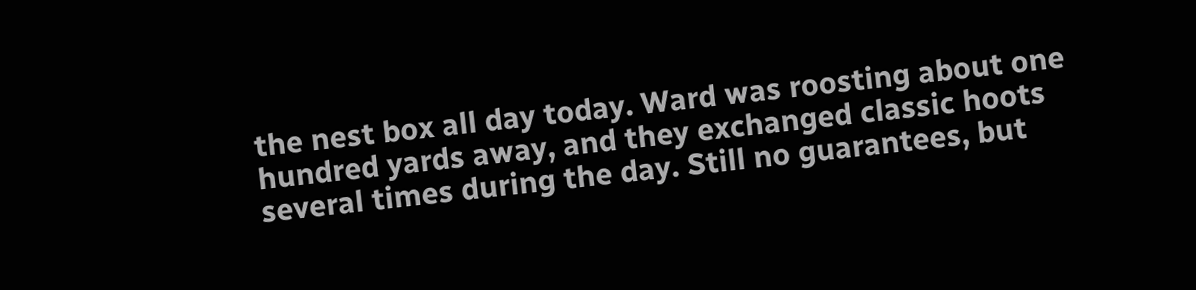the nest box all day today. Ward was roosting about one hundred yards away, and they exchanged classic hoots several times during the day. Still no guarantees, but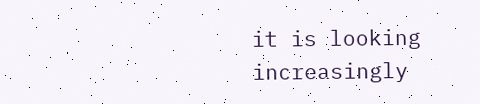it is looking increasingly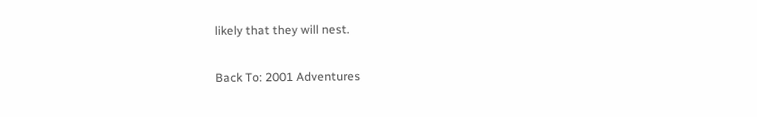likely that they will nest.

Back To: 2001 Adventures